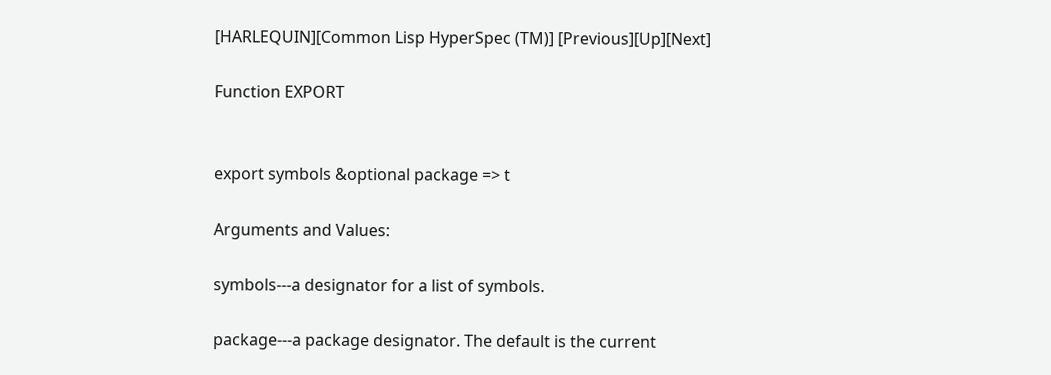[HARLEQUIN][Common Lisp HyperSpec (TM)] [Previous][Up][Next]

Function EXPORT


export symbols &optional package => t

Arguments and Values:

symbols---a designator for a list of symbols.

package---a package designator. The default is the current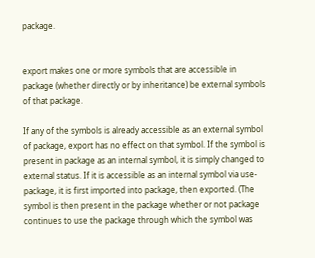package.


export makes one or more symbols that are accessible in package (whether directly or by inheritance) be external symbols of that package.

If any of the symbols is already accessible as an external symbol of package, export has no effect on that symbol. If the symbol is present in package as an internal symbol, it is simply changed to external status. If it is accessible as an internal symbol via use-package, it is first imported into package, then exported. (The symbol is then present in the package whether or not package continues to use the package through which the symbol was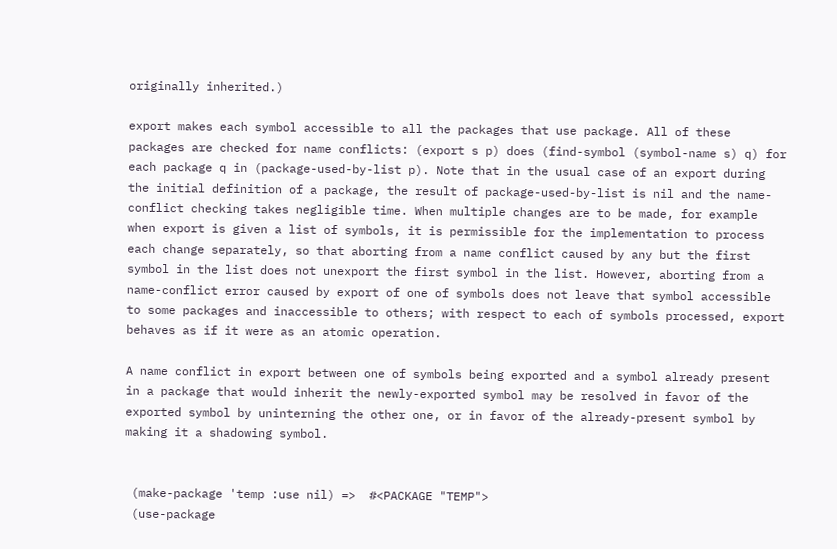originally inherited.)

export makes each symbol accessible to all the packages that use package. All of these packages are checked for name conflicts: (export s p) does (find-symbol (symbol-name s) q) for each package q in (package-used-by-list p). Note that in the usual case of an export during the initial definition of a package, the result of package-used-by-list is nil and the name-conflict checking takes negligible time. When multiple changes are to be made, for example when export is given a list of symbols, it is permissible for the implementation to process each change separately, so that aborting from a name conflict caused by any but the first symbol in the list does not unexport the first symbol in the list. However, aborting from a name-conflict error caused by export of one of symbols does not leave that symbol accessible to some packages and inaccessible to others; with respect to each of symbols processed, export behaves as if it were as an atomic operation.

A name conflict in export between one of symbols being exported and a symbol already present in a package that would inherit the newly-exported symbol may be resolved in favor of the exported symbol by uninterning the other one, or in favor of the already-present symbol by making it a shadowing symbol.


 (make-package 'temp :use nil) =>  #<PACKAGE "TEMP">
 (use-package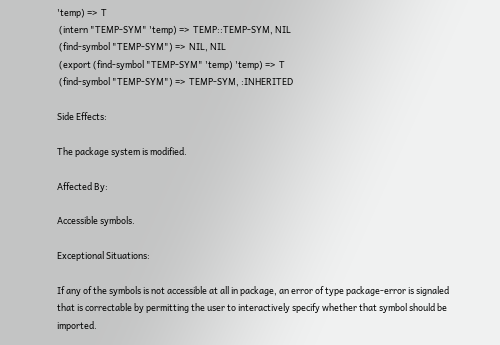'temp) =>  T
 (intern "TEMP-SYM" 'temp) =>  TEMP::TEMP-SYM, NIL
 (find-symbol "TEMP-SYM") =>  NIL, NIL
 (export (find-symbol "TEMP-SYM" 'temp) 'temp) =>  T
 (find-symbol "TEMP-SYM") =>  TEMP-SYM, :INHERITED

Side Effects:

The package system is modified.

Affected By:

Accessible symbols.

Exceptional Situations:

If any of the symbols is not accessible at all in package, an error of type package-error is signaled that is correctable by permitting the user to interactively specify whether that symbol should be imported.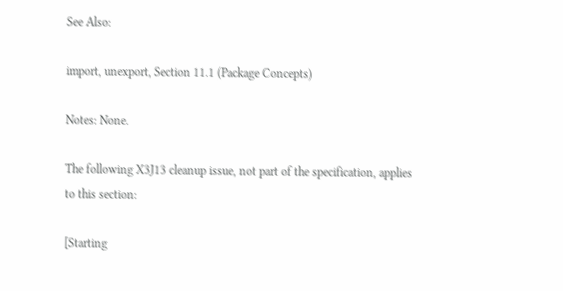See Also:

import, unexport, Section 11.1 (Package Concepts)

Notes: None.

The following X3J13 cleanup issue, not part of the specification, applies to this section:

[Starting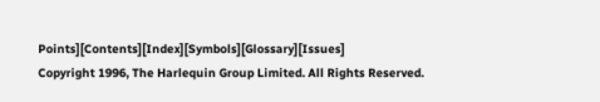Points][Contents][Index][Symbols][Glossary][Issues]
Copyright 1996, The Harlequin Group Limited. All Rights Reserved.